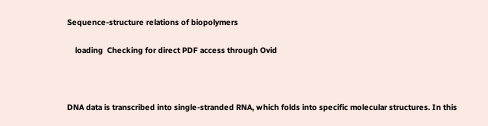Sequence-structure relations of biopolymers

    loading  Checking for direct PDF access through Ovid



DNA data is transcribed into single-stranded RNA, which folds into specific molecular structures. In this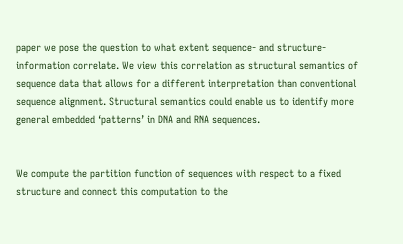paper we pose the question to what extent sequence- and structure-information correlate. We view this correlation as structural semantics of sequence data that allows for a different interpretation than conventional sequence alignment. Structural semantics could enable us to identify more general embedded ‘patterns’ in DNA and RNA sequences.


We compute the partition function of sequences with respect to a fixed structure and connect this computation to the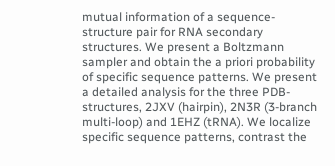mutual information of a sequence-structure pair for RNA secondary structures. We present a Boltzmann sampler and obtain the a priori probability of specific sequence patterns. We present a detailed analysis for the three PDB-structures, 2JXV (hairpin), 2N3R (3-branch multi-loop) and 1EHZ (tRNA). We localize specific sequence patterns, contrast the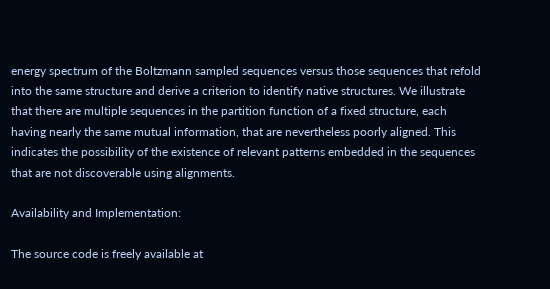energy spectrum of the Boltzmann sampled sequences versus those sequences that refold into the same structure and derive a criterion to identify native structures. We illustrate that there are multiple sequences in the partition function of a fixed structure, each having nearly the same mutual information, that are nevertheless poorly aligned. This indicates the possibility of the existence of relevant patterns embedded in the sequences that are not discoverable using alignments.

Availability and Implementation:

The source code is freely available at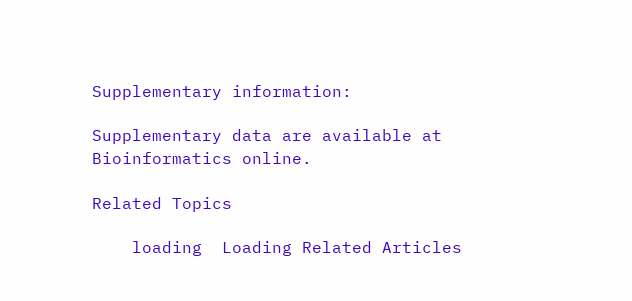Supplementary information:

Supplementary data are available at Bioinformatics online.

Related Topics

    loading  Loading Related Articles